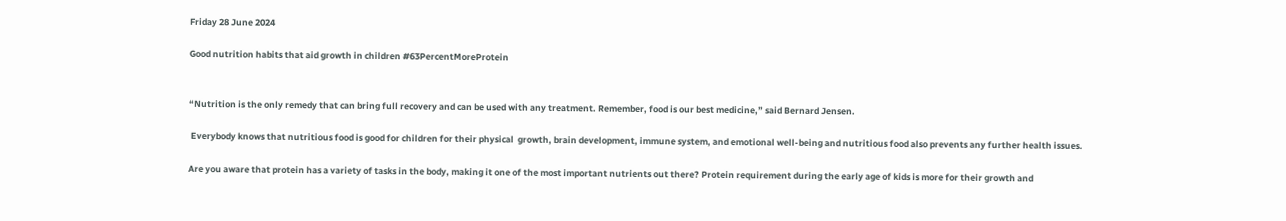Friday 28 June 2024

Good nutrition habits that aid growth in children #63PercentMoreProtein


“Nutrition is the only remedy that can bring full recovery and can be used with any treatment. Remember, food is our best medicine,” said Bernard Jensen.

 Everybody knows that nutritious food is good for children for their physical  growth, brain development, immune system, and emotional well-being and nutritious food also prevents any further health issues.

Are you aware that protein has a variety of tasks in the body, making it one of the most important nutrients out there? Protein requirement during the early age of kids is more for their growth and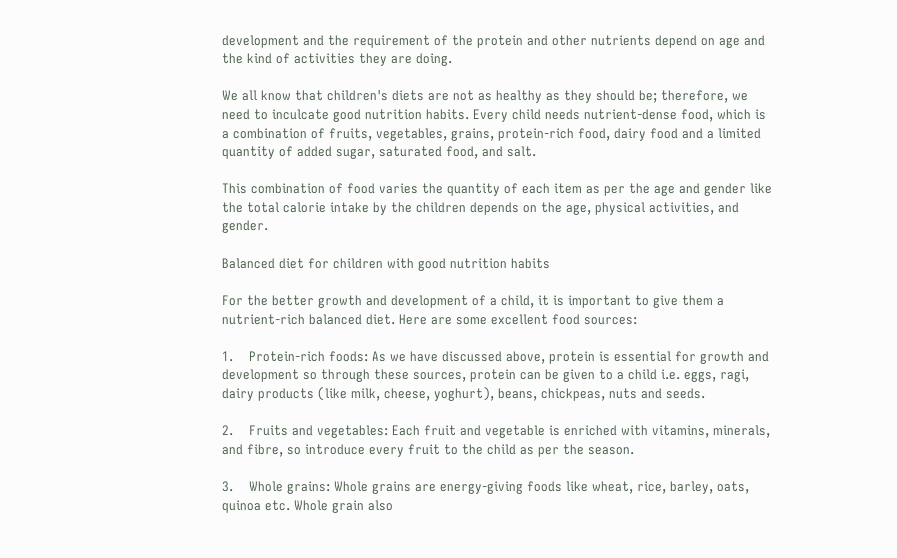development and the requirement of the protein and other nutrients depend on age and the kind of activities they are doing.

We all know that children's diets are not as healthy as they should be; therefore, we need to inculcate good nutrition habits. Every child needs nutrient-dense food, which is a combination of fruits, vegetables, grains, protein-rich food, dairy food and a limited quantity of added sugar, saturated food, and salt.

This combination of food varies the quantity of each item as per the age and gender like the total calorie intake by the children depends on the age, physical activities, and gender.

Balanced diet for children with good nutrition habits

For the better growth and development of a child, it is important to give them a nutrient-rich balanced diet. Here are some excellent food sources:

1.    Protein-rich foods: As we have discussed above, protein is essential for growth and development so through these sources, protein can be given to a child i.e. eggs, ragi, dairy products (like milk, cheese, yoghurt), beans, chickpeas, nuts and seeds.

2.    Fruits and vegetables: Each fruit and vegetable is enriched with vitamins, minerals, and fibre, so introduce every fruit to the child as per the season.

3.    Whole grains: Whole grains are energy-giving foods like wheat, rice, barley, oats, quinoa etc. Whole grain also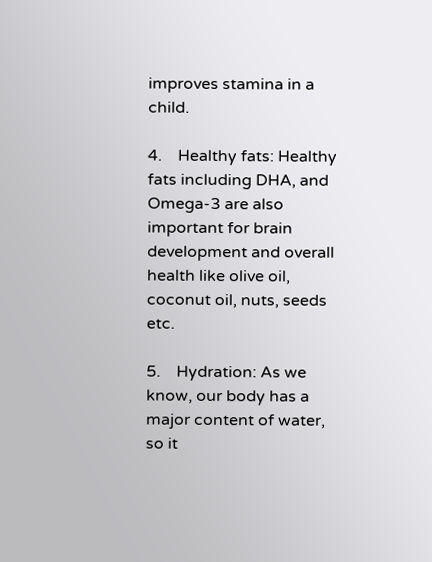improves stamina in a child.

4.    Healthy fats: Healthy fats including DHA, and Omega-3 are also important for brain development and overall health like olive oil, coconut oil, nuts, seeds etc.

5.    Hydration: As we know, our body has a major content of water, so it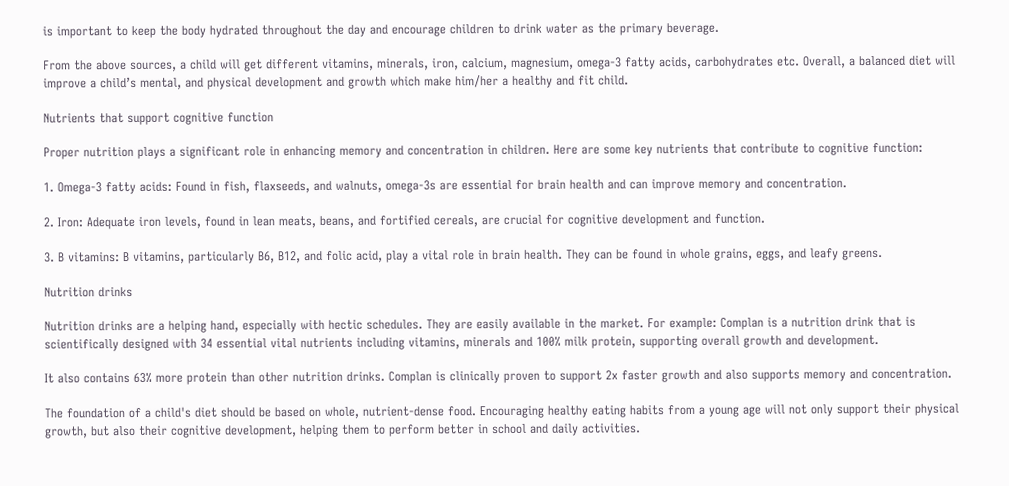is important to keep the body hydrated throughout the day and encourage children to drink water as the primary beverage.

From the above sources, a child will get different vitamins, minerals, iron, calcium, magnesium, omega-3 fatty acids, carbohydrates etc. Overall, a balanced diet will improve a child’s mental, and physical development and growth which make him/her a healthy and fit child.

Nutrients that support cognitive function

Proper nutrition plays a significant role in enhancing memory and concentration in children. Here are some key nutrients that contribute to cognitive function:

1. Omega-3 fatty acids: Found in fish, flaxseeds, and walnuts, omega-3s are essential for brain health and can improve memory and concentration.

2. Iron: Adequate iron levels, found in lean meats, beans, and fortified cereals, are crucial for cognitive development and function.

3. B vitamins: B vitamins, particularly B6, B12, and folic acid, play a vital role in brain health. They can be found in whole grains, eggs, and leafy greens.

Nutrition drinks

Nutrition drinks are a helping hand, especially with hectic schedules. They are easily available in the market. For example: Complan is a nutrition drink that is scientifically designed with 34 essential vital nutrients including vitamins, minerals and 100% milk protein, supporting overall growth and development.

It also contains 63% more protein than other nutrition drinks. Complan is clinically proven to support 2x faster growth and also supports memory and concentration.

The foundation of a child's diet should be based on whole, nutrient-dense food. Encouraging healthy eating habits from a young age will not only support their physical growth, but also their cognitive development, helping them to perform better in school and daily activities.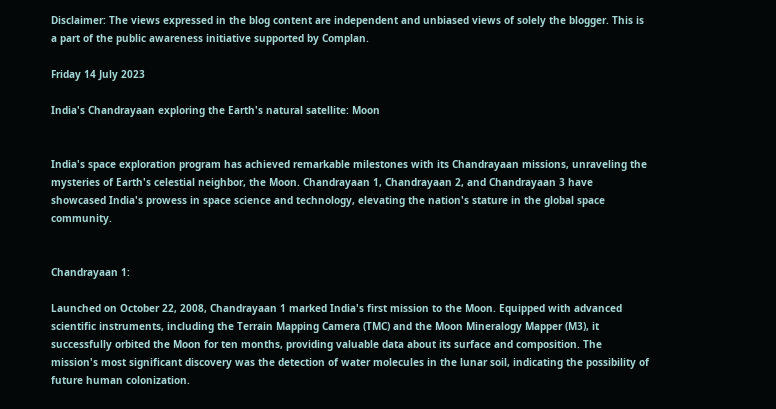Disclaimer: The views expressed in the blog content are independent and unbiased views of solely the blogger. This is a part of the public awareness initiative supported by Complan.

Friday 14 July 2023

India's Chandrayaan exploring the Earth's natural satellite: Moon


India's space exploration program has achieved remarkable milestones with its Chandrayaan missions, unraveling the mysteries of Earth's celestial neighbor, the Moon. Chandrayaan 1, Chandrayaan 2, and Chandrayaan 3 have showcased India's prowess in space science and technology, elevating the nation's stature in the global space community.


Chandrayaan 1:

Launched on October 22, 2008, Chandrayaan 1 marked India's first mission to the Moon. Equipped with advanced scientific instruments, including the Terrain Mapping Camera (TMC) and the Moon Mineralogy Mapper (M3), it successfully orbited the Moon for ten months, providing valuable data about its surface and composition. The mission's most significant discovery was the detection of water molecules in the lunar soil, indicating the possibility of future human colonization.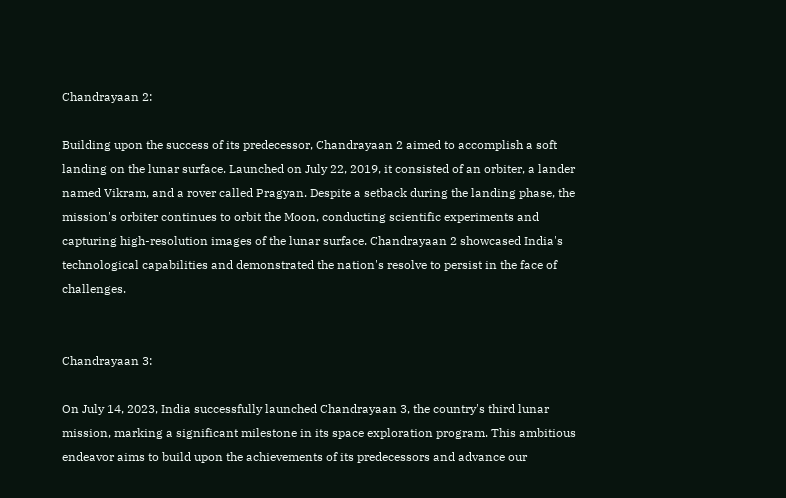Chandrayaan 2:

Building upon the success of its predecessor, Chandrayaan 2 aimed to accomplish a soft landing on the lunar surface. Launched on July 22, 2019, it consisted of an orbiter, a lander named Vikram, and a rover called Pragyan. Despite a setback during the landing phase, the mission's orbiter continues to orbit the Moon, conducting scientific experiments and capturing high-resolution images of the lunar surface. Chandrayaan 2 showcased India's technological capabilities and demonstrated the nation's resolve to persist in the face of challenges.


Chandrayaan 3:

On July 14, 2023, India successfully launched Chandrayaan 3, the country's third lunar mission, marking a significant milestone in its space exploration program. This ambitious endeavor aims to build upon the achievements of its predecessors and advance our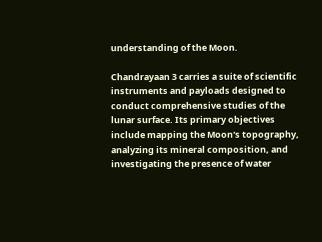understanding of the Moon.

Chandrayaan 3 carries a suite of scientific instruments and payloads designed to conduct comprehensive studies of the lunar surface. Its primary objectives include mapping the Moon's topography, analyzing its mineral composition, and investigating the presence of water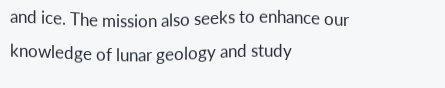and ice. The mission also seeks to enhance our knowledge of lunar geology and study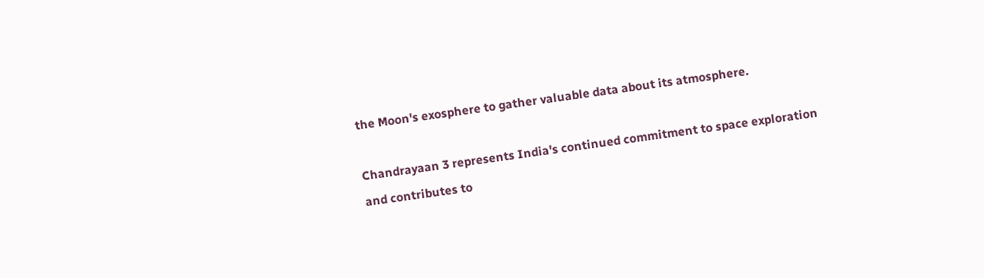the Moon's exosphere to gather valuable data about its atmosphere.

Chandrayaan 3 represents India's continued commitment to space exploration and contributes to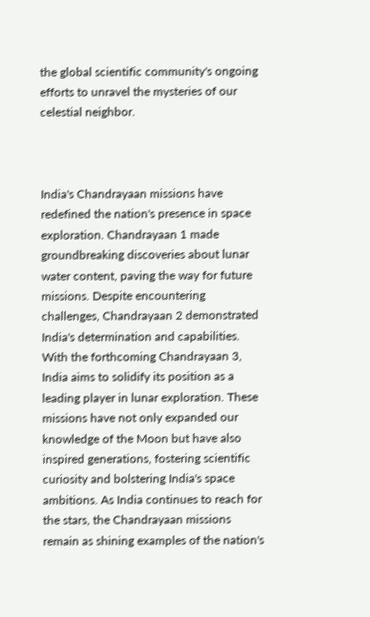the global scientific community's ongoing efforts to unravel the mysteries of our celestial neighbor.



India's Chandrayaan missions have redefined the nation's presence in space exploration. Chandrayaan 1 made groundbreaking discoveries about lunar water content, paving the way for future missions. Despite encountering challenges, Chandrayaan 2 demonstrated India's determination and capabilities. With the forthcoming Chandrayaan 3, India aims to solidify its position as a leading player in lunar exploration. These missions have not only expanded our knowledge of the Moon but have also inspired generations, fostering scientific curiosity and bolstering India's space ambitions. As India continues to reach for the stars, the Chandrayaan missions remain as shining examples of the nation's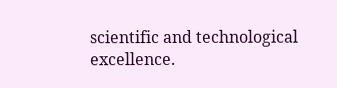scientific and technological excellence.